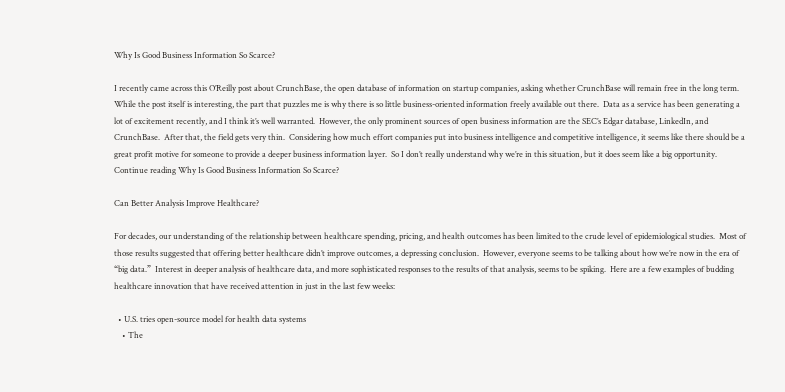Why Is Good Business Information So Scarce?

I recently came across this O’Reilly post about CrunchBase, the open database of information on startup companies, asking whether CrunchBase will remain free in the long term.  While the post itself is interesting, the part that puzzles me is why there is so little business-oriented information freely available out there.  Data as a service has been generating a lot of excitement recently, and I think it’s well warranted.  However, the only prominent sources of open business information are the SEC’s Edgar database, LinkedIn, and CrunchBase.  After that, the field gets very thin.  Considering how much effort companies put into business intelligence and competitive intelligence, it seems like there should be a great profit motive for someone to provide a deeper business information layer.  So I don’t really understand why we’re in this situation, but it does seem like a big opportunity. Continue reading Why Is Good Business Information So Scarce?

Can Better Analysis Improve Healthcare?

For decades, our understanding of the relationship between healthcare spending, pricing, and health outcomes has been limited to the crude level of epidemiological studies.  Most of those results suggested that offering better healthcare didn’t improve outcomes, a depressing conclusion.  However, everyone seems to be talking about how we’re now in the era of “big data.”  Interest in deeper analysis of healthcare data, and more sophisticated responses to the results of that analysis, seems to be spiking.  Here are a few examples of budding healthcare innovation that have received attention in just in the last few weeks:

  • U.S. tries open-source model for health data systems
    • The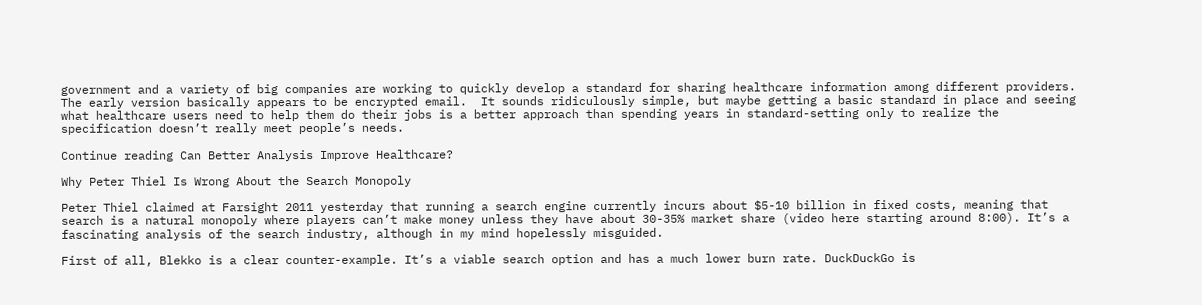government and a variety of big companies are working to quickly develop a standard for sharing healthcare information among different providers.  The early version basically appears to be encrypted email.  It sounds ridiculously simple, but maybe getting a basic standard in place and seeing what healthcare users need to help them do their jobs is a better approach than spending years in standard-setting only to realize the specification doesn’t really meet people’s needs.

Continue reading Can Better Analysis Improve Healthcare?

Why Peter Thiel Is Wrong About the Search Monopoly

Peter Thiel claimed at Farsight 2011 yesterday that running a search engine currently incurs about $5-10 billion in fixed costs, meaning that search is a natural monopoly where players can’t make money unless they have about 30-35% market share (video here starting around 8:00). It’s a fascinating analysis of the search industry, although in my mind hopelessly misguided.

First of all, Blekko is a clear counter-example. It’s a viable search option and has a much lower burn rate. DuckDuckGo is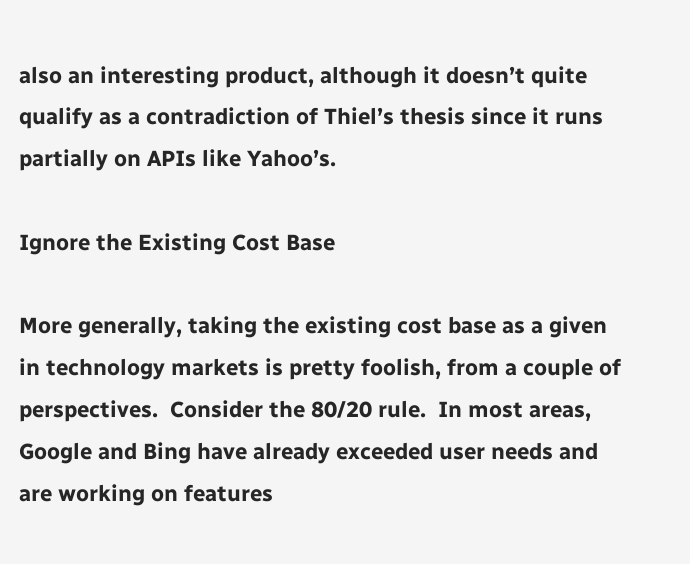also an interesting product, although it doesn’t quite qualify as a contradiction of Thiel’s thesis since it runs partially on APIs like Yahoo’s.

Ignore the Existing Cost Base

More generally, taking the existing cost base as a given in technology markets is pretty foolish, from a couple of perspectives.  Consider the 80/20 rule.  In most areas, Google and Bing have already exceeded user needs and are working on features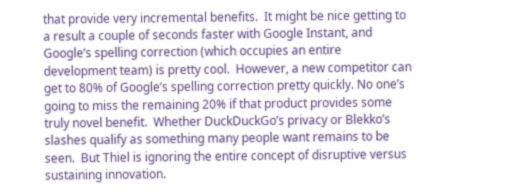that provide very incremental benefits.  It might be nice getting to a result a couple of seconds faster with Google Instant, and Google’s spelling correction (which occupies an entire development team) is pretty cool.  However, a new competitor can get to 80% of Google’s spelling correction pretty quickly. No one’s going to miss the remaining 20% if that product provides some truly novel benefit.  Whether DuckDuckGo’s privacy or Blekko’s slashes qualify as something many people want remains to be seen.  But Thiel is ignoring the entire concept of disruptive versus sustaining innovation.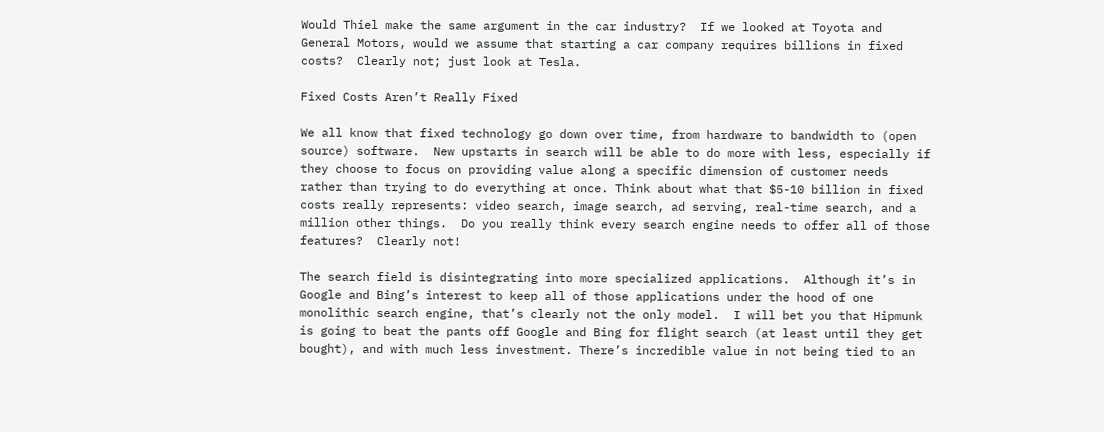Would Thiel make the same argument in the car industry?  If we looked at Toyota and General Motors, would we assume that starting a car company requires billions in fixed costs?  Clearly not; just look at Tesla.

Fixed Costs Aren’t Really Fixed

We all know that fixed technology go down over time, from hardware to bandwidth to (open source) software.  New upstarts in search will be able to do more with less, especially if they choose to focus on providing value along a specific dimension of customer needs rather than trying to do everything at once. Think about what that $5-10 billion in fixed costs really represents: video search, image search, ad serving, real-time search, and a million other things.  Do you really think every search engine needs to offer all of those features?  Clearly not!

The search field is disintegrating into more specialized applications.  Although it’s in Google and Bing’s interest to keep all of those applications under the hood of one monolithic search engine, that’s clearly not the only model.  I will bet you that Hipmunk is going to beat the pants off Google and Bing for flight search (at least until they get bought), and with much less investment. There’s incredible value in not being tied to an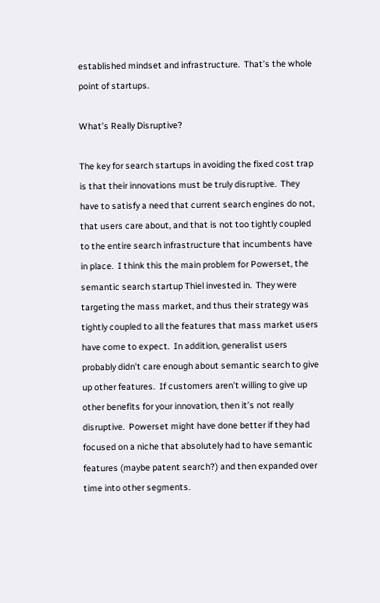established mindset and infrastructure.  That’s the whole point of startups.

What’s Really Disruptive?

The key for search startups in avoiding the fixed cost trap is that their innovations must be truly disruptive.  They have to satisfy a need that current search engines do not, that users care about, and that is not too tightly coupled to the entire search infrastructure that incumbents have in place.  I think this the main problem for Powerset, the semantic search startup Thiel invested in.  They were targeting the mass market, and thus their strategy was tightly coupled to all the features that mass market users have come to expect.  In addition, generalist users probably didn’t care enough about semantic search to give up other features.  If customers aren’t willing to give up other benefits for your innovation, then it’s not really disruptive.  Powerset might have done better if they had focused on a niche that absolutely had to have semantic features (maybe patent search?) and then expanded over time into other segments.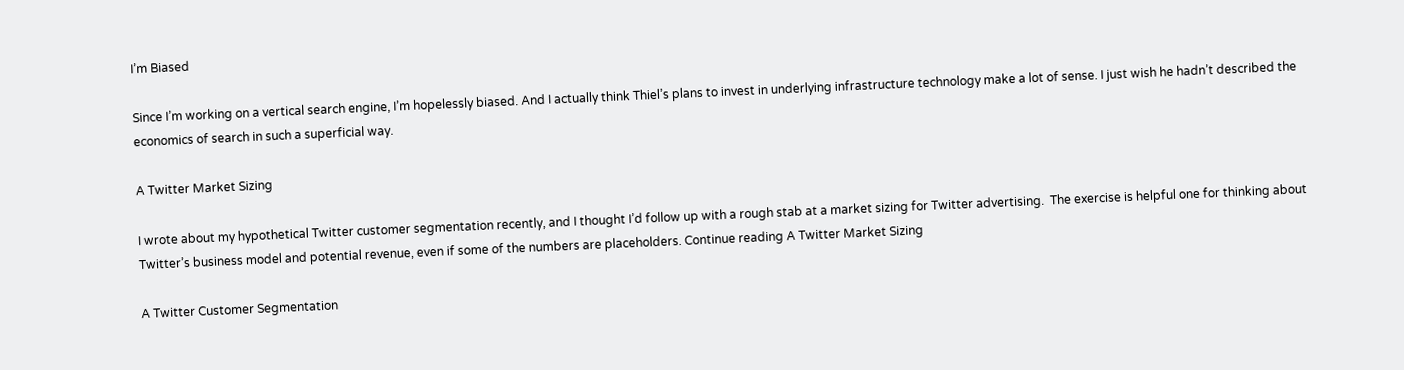I’m Biased

Since I’m working on a vertical search engine, I’m hopelessly biased. And I actually think Thiel’s plans to invest in underlying infrastructure technology make a lot of sense. I just wish he hadn’t described the economics of search in such a superficial way.

A Twitter Market Sizing

I wrote about my hypothetical Twitter customer segmentation recently, and I thought I’d follow up with a rough stab at a market sizing for Twitter advertising.  The exercise is helpful one for thinking about Twitter’s business model and potential revenue, even if some of the numbers are placeholders. Continue reading A Twitter Market Sizing

A Twitter Customer Segmentation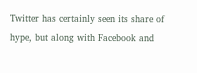Twitter has certainly seen its share of hype, but along with Facebook and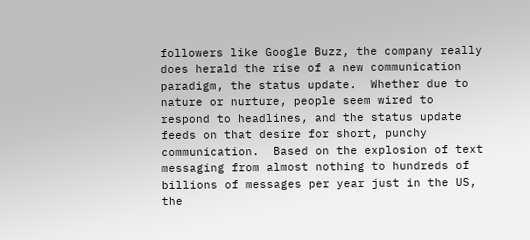followers like Google Buzz, the company really does herald the rise of a new communication paradigm, the status update.  Whether due to nature or nurture, people seem wired to respond to headlines, and the status update feeds on that desire for short, punchy communication.  Based on the explosion of text messaging from almost nothing to hundreds of billions of messages per year just in the US, the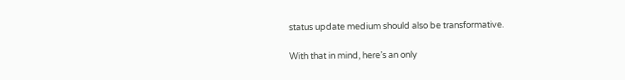status update medium should also be transformative.

With that in mind, here’s an only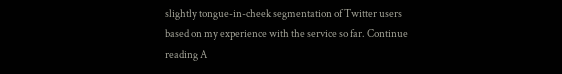slightly tongue-in-cheek segmentation of Twitter users based on my experience with the service so far. Continue reading A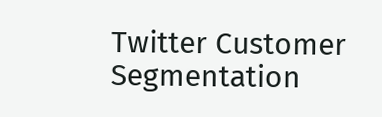Twitter Customer Segmentation